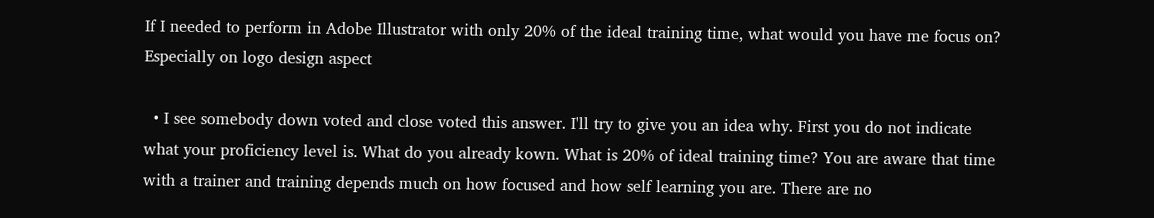If I needed to perform in Adobe Illustrator with only 20% of the ideal training time, what would you have me focus on? Especially on logo design aspect

  • I see somebody down voted and close voted this answer. I'll try to give you an idea why. First you do not indicate what your proficiency level is. What do you already kown. What is 20% of ideal training time? You are aware that time with a trainer and training depends much on how focused and how self learning you are. There are no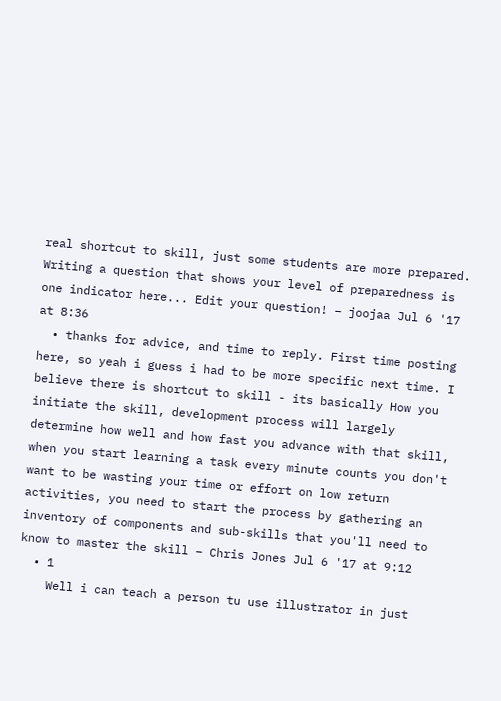real shortcut to skill, just some students are more prepared. Writing a question that shows your level of preparedness is one indicator here... Edit your question! – joojaa Jul 6 '17 at 8:36
  • thanks for advice, and time to reply. First time posting here, so yeah i guess i had to be more specific next time. I believe there is shortcut to skill - its basically How you initiate the skill, development process will largely determine how well and how fast you advance with that skill, when you start learning a task every minute counts you don't want to be wasting your time or effort on low return activities, you need to start the process by gathering an inventory of components and sub-skills that you'll need to know to master the skill – Chris Jones Jul 6 '17 at 9:12
  • 1
    Well i can teach a person tu use illustrator in just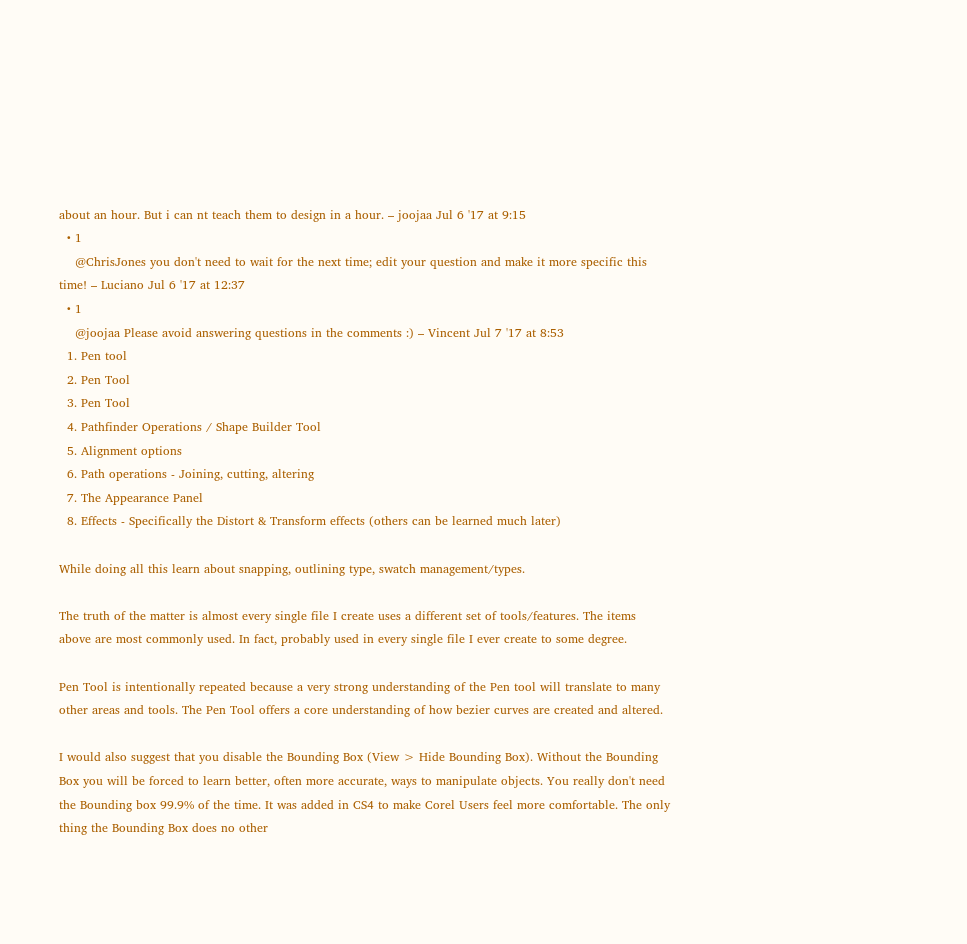about an hour. But i can nt teach them to design in a hour. – joojaa Jul 6 '17 at 9:15
  • 1
    @ChrisJones you don't need to wait for the next time; edit your question and make it more specific this time! – Luciano Jul 6 '17 at 12:37
  • 1
    @joojaa Please avoid answering questions in the comments :) – Vincent Jul 7 '17 at 8:53
  1. Pen tool
  2. Pen Tool
  3. Pen Tool
  4. Pathfinder Operations / Shape Builder Tool
  5. Alignment options
  6. Path operations - Joining, cutting, altering
  7. The Appearance Panel
  8. Effects - Specifically the Distort & Transform effects (others can be learned much later)

While doing all this learn about snapping, outlining type, swatch management/types.

The truth of the matter is almost every single file I create uses a different set of tools/features. The items above are most commonly used. In fact, probably used in every single file I ever create to some degree.

Pen Tool is intentionally repeated because a very strong understanding of the Pen tool will translate to many other areas and tools. The Pen Tool offers a core understanding of how bezier curves are created and altered.

I would also suggest that you disable the Bounding Box (View > Hide Bounding Box). Without the Bounding Box you will be forced to learn better, often more accurate, ways to manipulate objects. You really don't need the Bounding box 99.9% of the time. It was added in CS4 to make Corel Users feel more comfortable. The only thing the Bounding Box does no other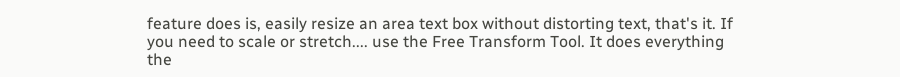feature does is, easily resize an area text box without distorting text, that's it. If you need to scale or stretch.... use the Free Transform Tool. It does everything the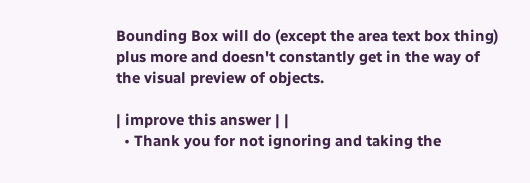Bounding Box will do (except the area text box thing) plus more and doesn't constantly get in the way of the visual preview of objects.

| improve this answer | |
  • Thank you for not ignoring and taking the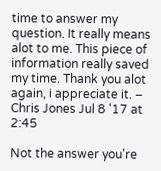time to answer my question. It really means alot to me. This piece of information really saved my time. Thank you alot again, i appreciate it. – Chris Jones Jul 8 '17 at 2:45

Not the answer you're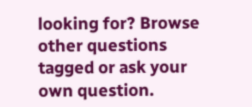looking for? Browse other questions tagged or ask your own question.